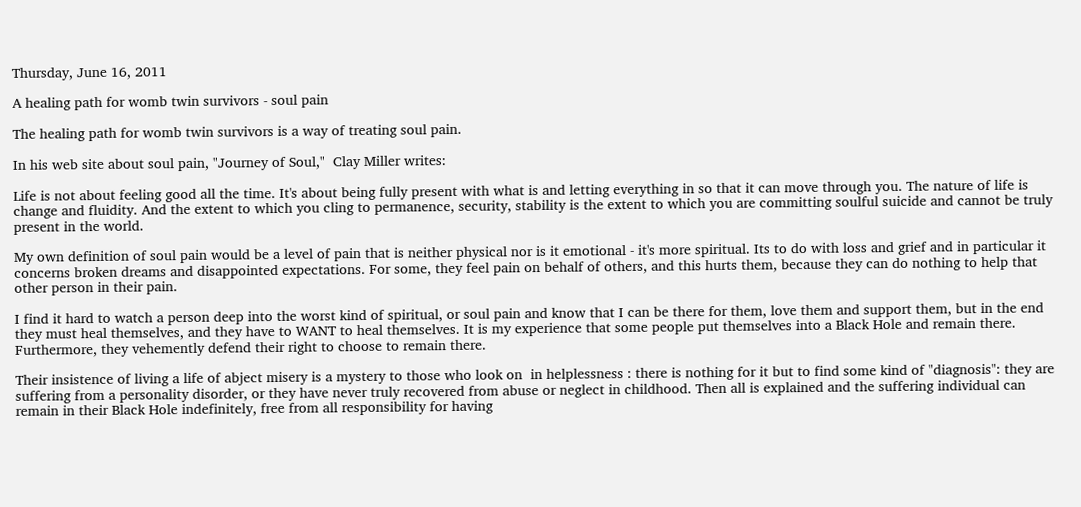Thursday, June 16, 2011

A healing path for womb twin survivors - soul pain

The healing path for womb twin survivors is a way of treating soul pain.

In his web site about soul pain, "Journey of Soul,"  Clay Miller writes:

Life is not about feeling good all the time. It's about being fully present with what is and letting everything in so that it can move through you. The nature of life is change and fluidity. And the extent to which you cling to permanence, security, stability is the extent to which you are committing soulful suicide and cannot be truly present in the world.

My own definition of soul pain would be a level of pain that is neither physical nor is it emotional - it's more spiritual. Its to do with loss and grief and in particular it concerns broken dreams and disappointed expectations. For some, they feel pain on behalf of others, and this hurts them, because they can do nothing to help that other person in their pain.

I find it hard to watch a person deep into the worst kind of spiritual, or soul pain and know that I can be there for them, love them and support them, but in the end they must heal themselves, and they have to WANT to heal themselves. It is my experience that some people put themselves into a Black Hole and remain there. Furthermore, they vehemently defend their right to choose to remain there.

Their insistence of living a life of abject misery is a mystery to those who look on  in helplessness : there is nothing for it but to find some kind of "diagnosis": they are suffering from a personality disorder, or they have never truly recovered from abuse or neglect in childhood. Then all is explained and the suffering individual can remain in their Black Hole indefinitely, free from all responsibility for having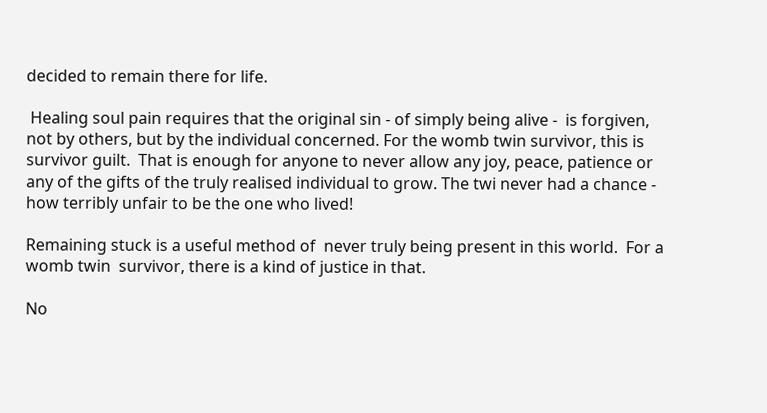decided to remain there for life.

 Healing soul pain requires that the original sin - of simply being alive -  is forgiven, not by others, but by the individual concerned. For the womb twin survivor, this is survivor guilt.  That is enough for anyone to never allow any joy, peace, patience or any of the gifts of the truly realised individual to grow. The twi never had a chance - how terribly unfair to be the one who lived!

Remaining stuck is a useful method of  never truly being present in this world.  For a womb twin  survivor, there is a kind of justice in that.

No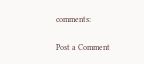comments:

Post a Comment